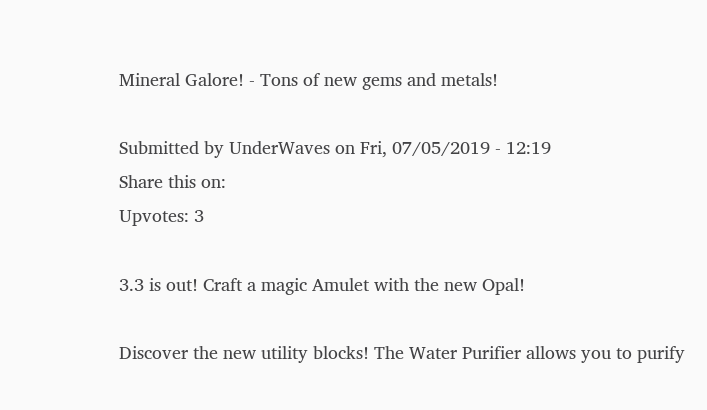Mineral Galore! - Tons of new gems and metals!

Submitted by UnderWaves on Fri, 07/05/2019 - 12:19
Share this on:
Upvotes: 3

3.3 is out! Craft a magic Amulet with the new Opal!

Discover the new utility blocks! The Water Purifier allows you to purify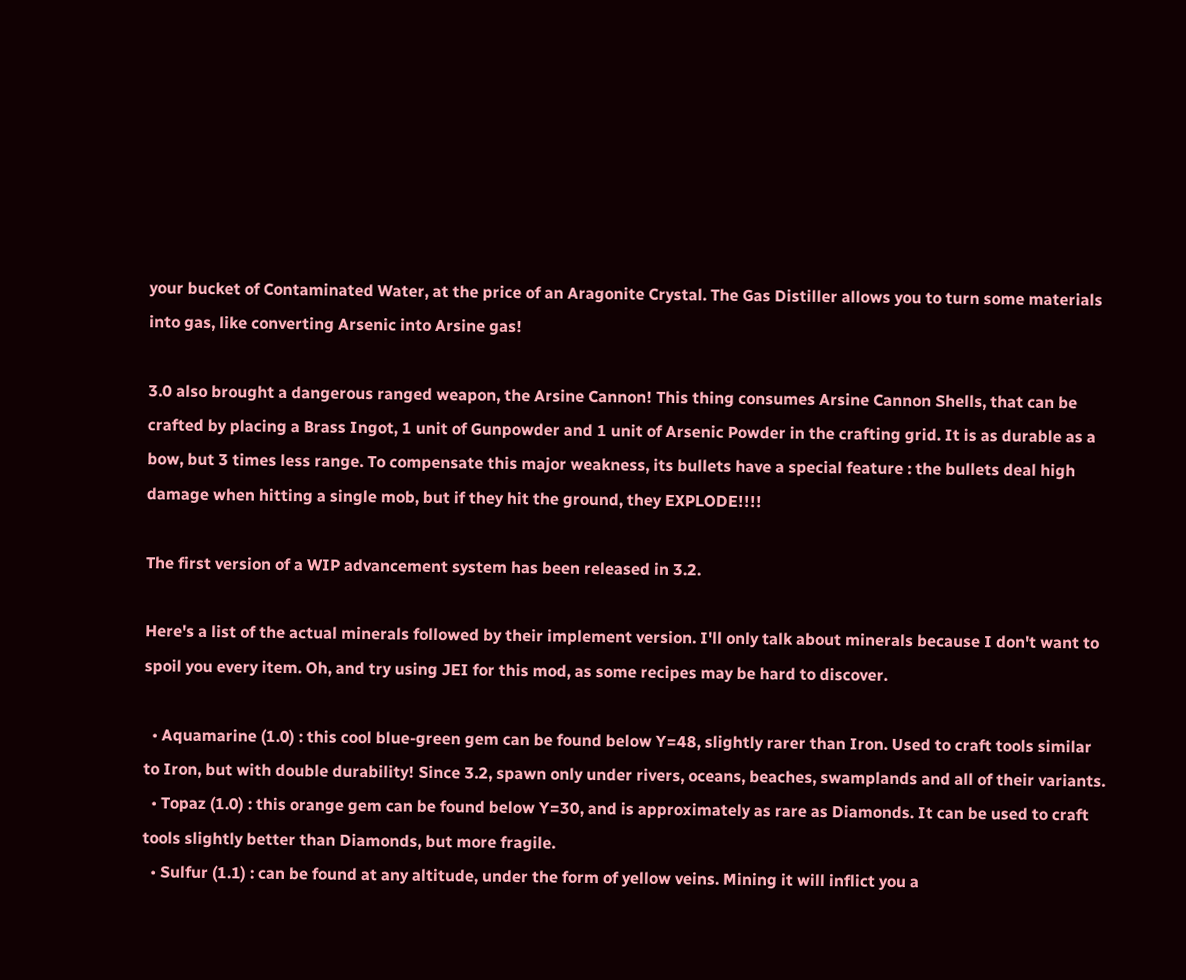your bucket of Contaminated Water, at the price of an Aragonite Crystal. The Gas Distiller allows you to turn some materials into gas, like converting Arsenic into Arsine gas!

3.0 also brought a dangerous ranged weapon, the Arsine Cannon! This thing consumes Arsine Cannon Shells, that can be crafted by placing a Brass Ingot, 1 unit of Gunpowder and 1 unit of Arsenic Powder in the crafting grid. It is as durable as a bow, but 3 times less range. To compensate this major weakness, its bullets have a special feature : the bullets deal high damage when hitting a single mob, but if they hit the ground, they EXPLODE!!!!

The first version of a WIP advancement system has been released in 3.2.

Here's a list of the actual minerals followed by their implement version. I'll only talk about minerals because I don't want to spoil you every item. Oh, and try using JEI for this mod, as some recipes may be hard to discover.

  • Aquamarine (1.0) : this cool blue-green gem can be found below Y=48, slightly rarer than Iron. Used to craft tools similar to Iron, but with double durability! Since 3.2, spawn only under rivers, oceans, beaches, swamplands and all of their variants.
  • Topaz (1.0) : this orange gem can be found below Y=30, and is approximately as rare as Diamonds. It can be used to craft tools slightly better than Diamonds, but more fragile.
  • Sulfur (1.1) : can be found at any altitude, under the form of yellow veins. Mining it will inflict you a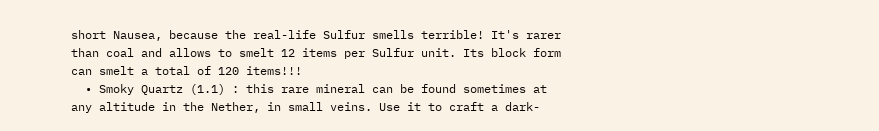short Nausea, because the real-life Sulfur smells terrible! It's rarer than coal and allows to smelt 12 items per Sulfur unit. Its block form can smelt a total of 120 items!!!
  • Smoky Quartz (1.1) : this rare mineral can be found sometimes at any altitude in the Nether, in small veins. Use it to craft a dark-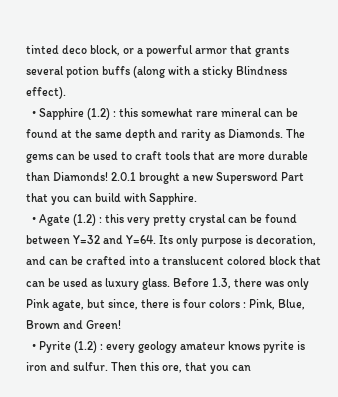tinted deco block, or a powerful armor that grants several potion buffs (along with a sticky Blindness effect).
  • Sapphire (1.2) : this somewhat rare mineral can be found at the same depth and rarity as Diamonds. The gems can be used to craft tools that are more durable than Diamonds! 2.0.1 brought a new Supersword Part that you can build with Sapphire.
  • Agate (1.2) : this very pretty crystal can be found between Y=32 and Y=64. Its only purpose is decoration, and can be crafted into a translucent colored block that can be used as luxury glass. Before 1.3, there was only Pink agate, but since, there is four colors : Pink, Blue, Brown and Green!
  • Pyrite (1.2) : every geology amateur knows pyrite is iron and sulfur. Then this ore, that you can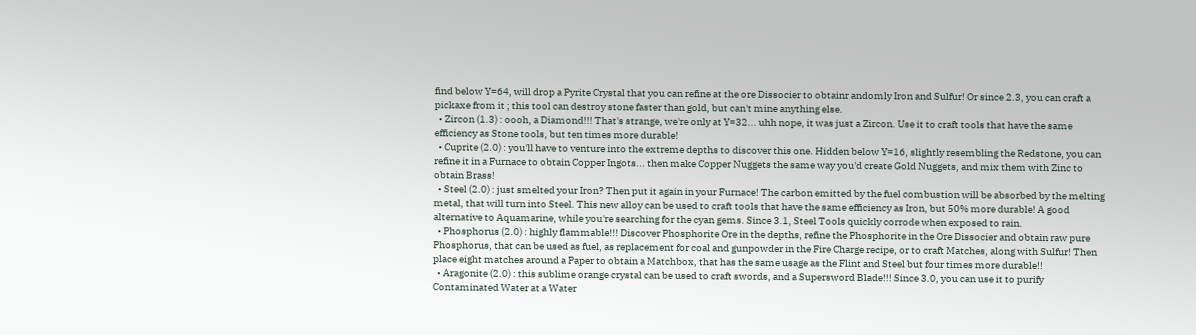find below Y=64, will drop a Pyrite Crystal that you can refine at the ore Dissocier to obtainr andomly Iron and Sulfur! Or since 2.3, you can craft a pickaxe from it ; this tool can destroy stone faster than gold, but can't mine anything else.
  • Zircon (1.3) : oooh, a Diamond!!! That's strange, we're only at Y=32... uhh nope, it was just a Zircon. Use it to craft tools that have the same efficiency as Stone tools, but ten times more durable!
  • Cuprite (2.0) : you'll have to venture into the extreme depths to discover this one. Hidden below Y=16, slightly resembling the Redstone, you can refine it in a Furnace to obtain Copper Ingots... then make Copper Nuggets the same way you'd create Gold Nuggets, and mix them with Zinc to obtain Brass!
  • Steel (2.0) : just smelted your Iron? Then put it again in your Furnace! The carbon emitted by the fuel combustion will be absorbed by the melting metal, that will turn into Steel. This new alloy can be used to craft tools that have the same efficiency as Iron, but 50% more durable! A good alternative to Aquamarine, while you're searching for the cyan gems. Since 3.1, Steel Tools quickly corrode when exposed to rain.
  • Phosphorus (2.0) : highly flammable!!! Discover Phosphorite Ore in the depths, refine the Phosphorite in the Ore Dissocier and obtain raw pure Phosphorus, that can be used as fuel, as replacement for coal and gunpowder in the Fire Charge recipe, or to craft Matches, along with Sulfur! Then place eight matches around a Paper to obtain a Matchbox, that has the same usage as the Flint and Steel but four times more durable!!
  • Aragonite (2.0) : this sublime orange crystal can be used to craft swords, and a Supersword Blade!!! Since 3.0, you can use it to purify Contaminated Water at a Water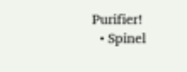Purifier!
  • Spinel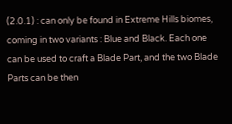(2.0.1) : can only be found in Extreme Hills biomes, coming in two variants : Blue and Black. Each one can be used to craft a Blade Part, and the two Blade Parts can be then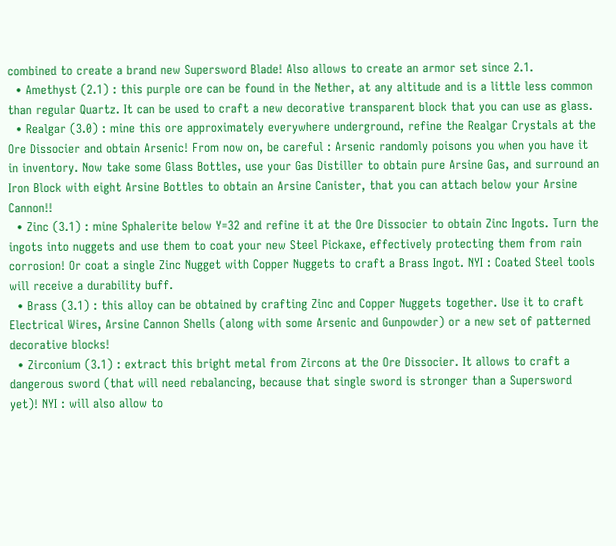combined to create a brand new Supersword Blade! Also allows to create an armor set since 2.1.
  • Amethyst (2.1) : this purple ore can be found in the Nether, at any altitude and is a little less common than regular Quartz. It can be used to craft a new decorative transparent block that you can use as glass.
  • Realgar (3.0) : mine this ore approximately everywhere underground, refine the Realgar Crystals at the Ore Dissocier and obtain Arsenic! From now on, be careful : Arsenic randomly poisons you when you have it in inventory. Now take some Glass Bottles, use your Gas Distiller to obtain pure Arsine Gas, and surround an Iron Block with eight Arsine Bottles to obtain an Arsine Canister, that you can attach below your Arsine Cannon!!
  • Zinc (3.1) : mine Sphalerite below Y=32 and refine it at the Ore Dissocier to obtain Zinc Ingots. Turn the ingots into nuggets and use them to coat your new Steel Pickaxe, effectively protecting them from rain corrosion! Or coat a single Zinc Nugget with Copper Nuggets to craft a Brass Ingot. NYI : Coated Steel tools will receive a durability buff.
  • Brass (3.1) : this alloy can be obtained by crafting Zinc and Copper Nuggets together. Use it to craft Electrical Wires, Arsine Cannon Shells (along with some Arsenic and Gunpowder) or a new set of patterned decorative blocks!
  • Zirconium (3.1) : extract this bright metal from Zircons at the Ore Dissocier. It allows to craft a dangerous sword (that will need rebalancing, because that single sword is stronger than a Supersword yet)! NYI : will also allow to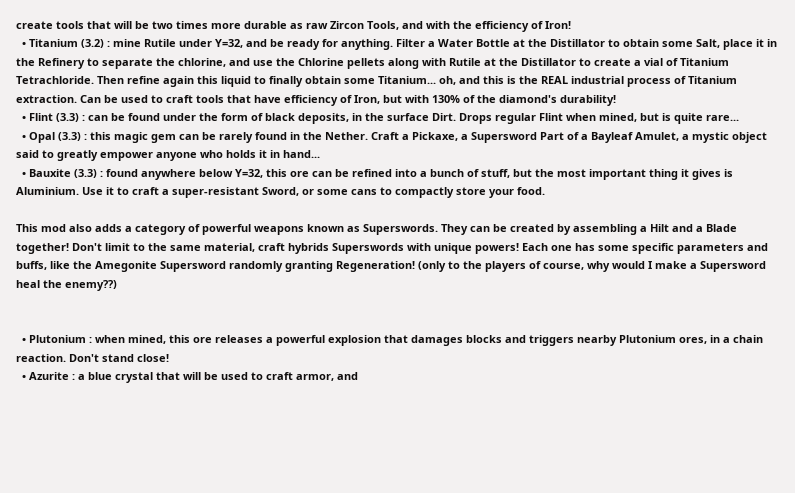create tools that will be two times more durable as raw Zircon Tools, and with the efficiency of Iron!
  • Titanium (3.2) : mine Rutile under Y=32, and be ready for anything. Filter a Water Bottle at the Distillator to obtain some Salt, place it in the Refinery to separate the chlorine, and use the Chlorine pellets along with Rutile at the Distillator to create a vial of Titanium Tetrachloride. Then refine again this liquid to finally obtain some Titanium... oh, and this is the REAL industrial process of Titanium extraction. Can be used to craft tools that have efficiency of Iron, but with 130% of the diamond's durability!
  • Flint (3.3) : can be found under the form of black deposits, in the surface Dirt. Drops regular Flint when mined, but is quite rare...
  • Opal (3.3) : this magic gem can be rarely found in the Nether. Craft a Pickaxe, a Supersword Part of a Bayleaf Amulet, a mystic object said to greatly empower anyone who holds it in hand...
  • Bauxite (3.3) : found anywhere below Y=32, this ore can be refined into a bunch of stuff, but the most important thing it gives is Aluminium. Use it to craft a super-resistant Sword, or some cans to compactly store your food.

This mod also adds a category of powerful weapons known as Superswords. They can be created by assembling a Hilt and a Blade together! Don't limit to the same material, craft hybrids Superswords with unique powers! Each one has some specific parameters and buffs, like the Amegonite Supersword randomly granting Regeneration! (only to the players of course, why would I make a Supersword heal the enemy??)


  • Plutonium : when mined, this ore releases a powerful explosion that damages blocks and triggers nearby Plutonium ores, in a chain reaction. Don't stand close!
  • Azurite : a blue crystal that will be used to craft armor, and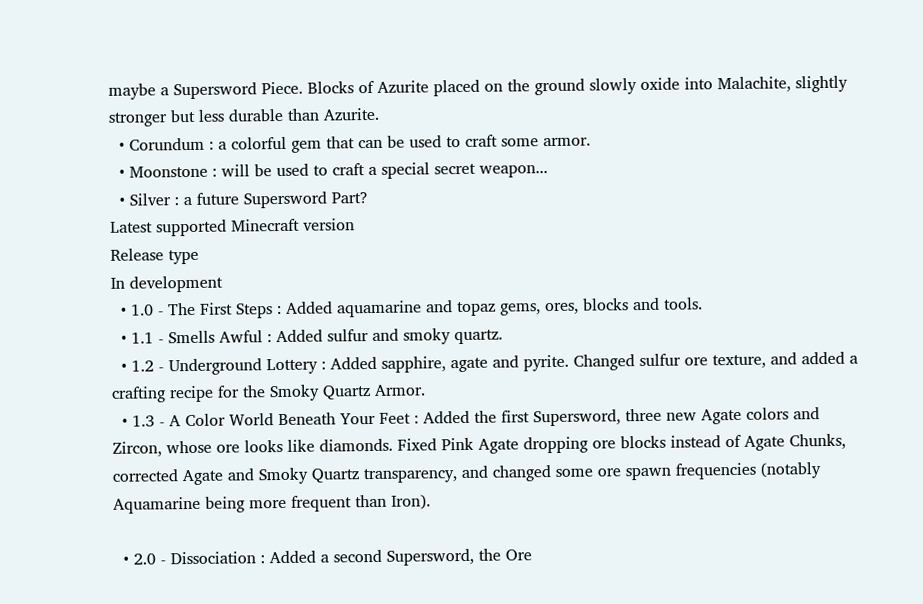maybe a Supersword Piece. Blocks of Azurite placed on the ground slowly oxide into Malachite, slightly stronger but less durable than Azurite.
  • Corundum : a colorful gem that can be used to craft some armor.
  • Moonstone : will be used to craft a special secret weapon...
  • Silver : a future Supersword Part?
Latest supported Minecraft version
Release type
In development
  • 1.0 - The First Steps : Added aquamarine and topaz gems, ores, blocks and tools.
  • 1.1 - Smells Awful : Added sulfur and smoky quartz.
  • 1.2 - Underground Lottery : Added sapphire, agate and pyrite. Changed sulfur ore texture, and added a crafting recipe for the Smoky Quartz Armor.
  • 1.3 - A Color World Beneath Your Feet : Added the first Supersword, three new Agate colors and Zircon, whose ore looks like diamonds. Fixed Pink Agate dropping ore blocks instead of Agate Chunks, corrected Agate and Smoky Quartz transparency, and changed some ore spawn frequencies (notably Aquamarine being more frequent than Iron).

  • 2.0 - Dissociation : Added a second Supersword, the Ore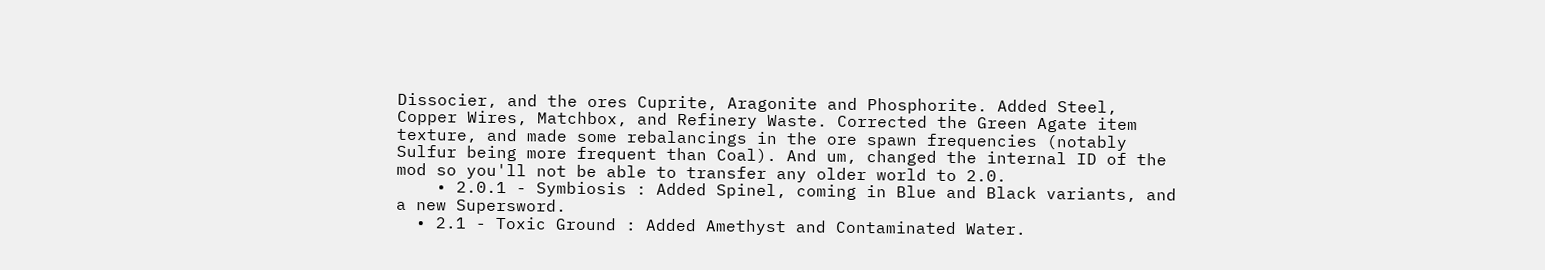Dissocier, and the ores Cuprite, Aragonite and Phosphorite. Added Steel, Copper Wires, Matchbox, and Refinery Waste. Corrected the Green Agate item texture, and made some rebalancings in the ore spawn frequencies (notably Sulfur being more frequent than Coal). And um, changed the internal ID of the mod so you'll not be able to transfer any older world to 2.0.
    • 2.0.1 - Symbiosis : Added Spinel, coming in Blue and Black variants, and a new Supersword.
  • 2.1 - Toxic Ground : Added Amethyst and Contaminated Water.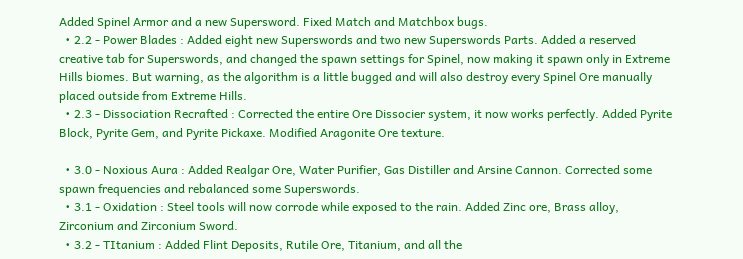Added Spinel Armor and a new Supersword. Fixed Match and Matchbox bugs.
  • 2.2 - Power Blades : Added eight new Superswords and two new Superswords Parts. Added a reserved creative tab for Superswords, and changed the spawn settings for Spinel, now making it spawn only in Extreme Hills biomes. But warning, as the algorithm is a little bugged and will also destroy every Spinel Ore manually placed outside from Extreme Hills.
  • 2.3 - Dissociation Recrafted : Corrected the entire Ore Dissocier system, it now works perfectly. Added Pyrite Block, Pyrite Gem, and Pyrite Pickaxe. Modified Aragonite Ore texture.

  • 3.0 - Noxious Aura : Added Realgar Ore, Water Purifier, Gas Distiller and Arsine Cannon. Corrected some spawn frequencies and rebalanced some Superswords.
  • 3.1 - Oxidation : Steel tools will now corrode while exposed to the rain. Added Zinc ore, Brass alloy, Zirconium and Zirconium Sword.
  • 3.2 - TItanium : Added Flint Deposits, Rutile Ore, Titanium, and all the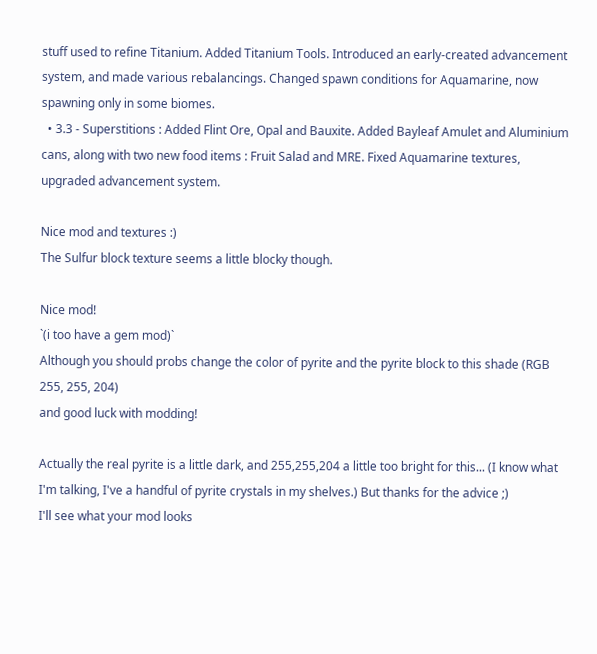stuff used to refine Titanium. Added Titanium Tools. Introduced an early-created advancement system, and made various rebalancings. Changed spawn conditions for Aquamarine, now spawning only in some biomes.
  • 3.3 - Superstitions : Added Flint Ore, Opal and Bauxite. Added Bayleaf Amulet and Aluminium cans, along with two new food items : Fruit Salad and MRE. Fixed Aquamarine textures, upgraded advancement system.

Nice mod and textures :)
The Sulfur block texture seems a little blocky though.

Nice mod!
`(i too have a gem mod)`
Although you should probs change the color of pyrite and the pyrite block to this shade (RGB 255, 255, 204)
and good luck with modding!

Actually the real pyrite is a little dark, and 255,255,204 a little too bright for this... (I know what I'm talking, I've a handful of pyrite crystals in my shelves.) But thanks for the advice ;)
I'll see what your mod looks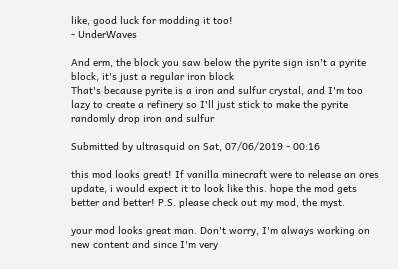like, good luck for modding it too!
- UnderWaves

And erm, the block you saw below the pyrite sign isn't a pyrite block, it's just a regular iron block
That's because pyrite is a iron and sulfur crystal, and I'm too lazy to create a refinery so I'll just stick to make the pyrite randomly drop iron and sulfur

Submitted by ultrasquid on Sat, 07/06/2019 - 00:16

this mod looks great! If vanilla minecraft were to release an ores update, i would expect it to look like this. hope the mod gets better and better! P.S. please check out my mod, the myst.

your mod looks great man. Don't worry, I'm always working on new content and since I'm very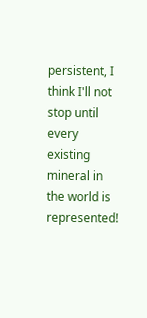persistent, I think I'll not stop until every existing mineral in the world is represented!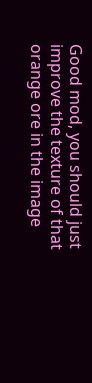Good mod, you should just improve the texture of that orange ore in the image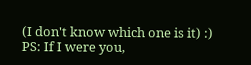(I don't know which one is it) :)
PS: If I were you,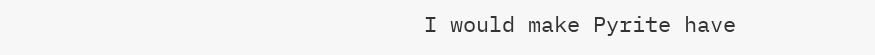I would make Pyrite have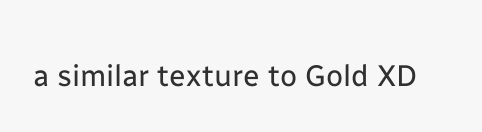a similar texture to Gold XD